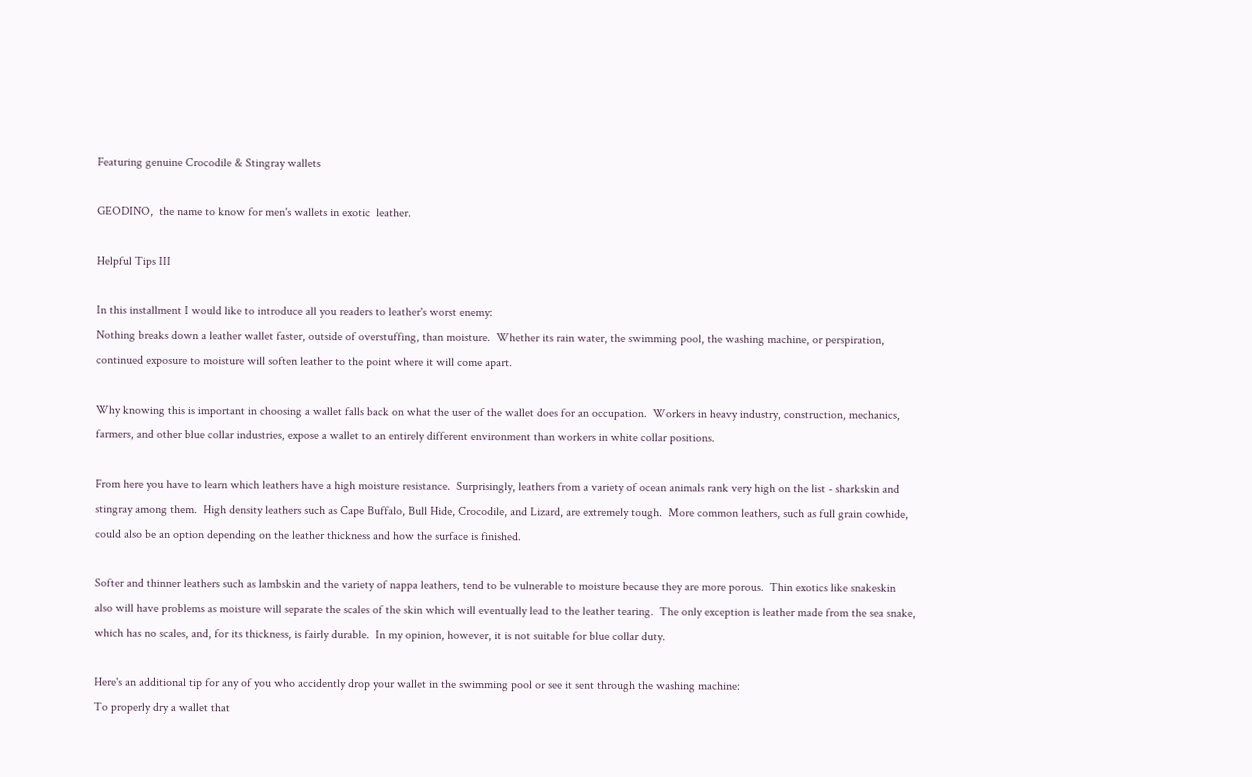Featuring genuine Crocodile & Stingray wallets

GEODINO,  the name to know for men's wallets in exotic  leather.

Helpful Tips III

In this installment I would like to introduce all you readers to leather's worst enemy:
Nothing breaks down a leather wallet faster, outside of overstuffing, than moisture.  Whether its rain water, the swimming pool, the washing machine, or perspiration, continued exposure to moisture will soften leather to the point where it will come apart.

Why knowing this is important in choosing a wallet falls back on what the user of the wallet does for an occupation.  Workers in heavy industry, construction, mechanics, farmers, and other blue collar industries, expose a wallet to an entirely different environment than workers in white collar positions.

From here you have to learn which leathers have a high moisture resistance.  Surprisingly, leathers from a variety of ocean animals rank very high on the list - sharkskin and stingray among them.  High density leathers such as Cape Buffalo, Bull Hide, Crocodile, and Lizard, are extremely tough.  More common leathers, such as full grain cowhide, could also be an option depending on the leather thickness and how the surface is finished.

Softer and thinner leathers such as lambskin and the variety of nappa leathers, tend to be vulnerable to moisture because they are more porous.  Thin exotics like snakeskin also will have problems as moisture will separate the scales of the skin which will eventually lead to the leather tearing.  The only exception is leather made from the sea snake, which has no scales, and, for its thickness, is fairly durable.  In my opinion, however, it is not suitable for blue collar duty.

Here's an additional tip for any of you who accidently drop your wallet in the swimming pool or see it sent through the washing machine:
To properly dry a wallet that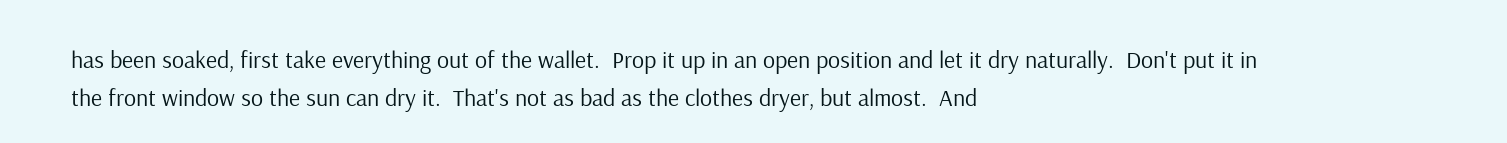has been soaked, first take everything out of the wallet.  Prop it up in an open position and let it dry naturally.  Don't put it in the front window so the sun can dry it.  That's not as bad as the clothes dryer, but almost.  And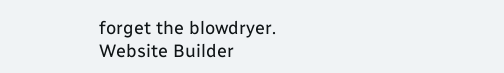forget the blowdryer.
Website Builder